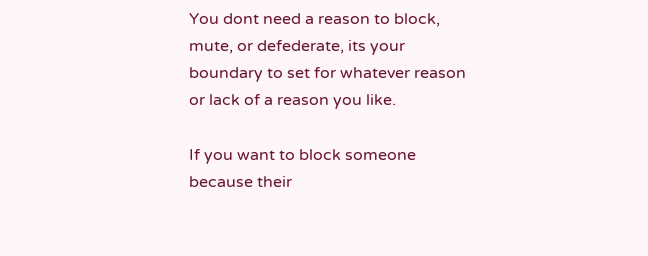You dont need a reason to block, mute, or defederate, its your boundary to set for whatever reason or lack of a reason you like.

If you want to block someone because their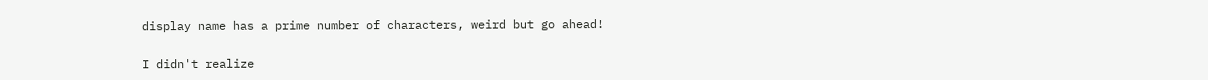display name has a prime number of characters, weird but go ahead!

I didn't realize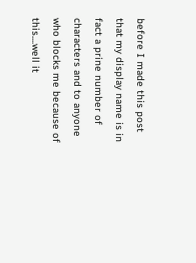before I made this post that my display name is in fact a prine number of characters and to anyone who blocks me because of this....well it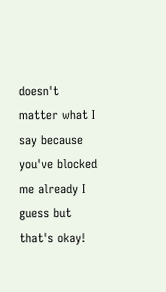doesn't matter what I say because you've blocked me already I guess but that's okay!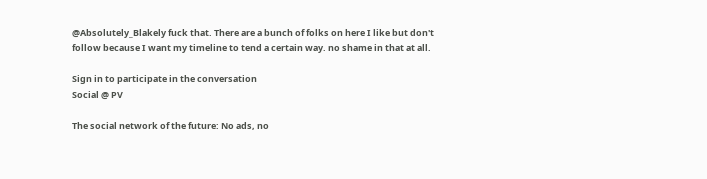@Absolutely_Blakely fuck that. There are a bunch of folks on here I like but don't follow because I want my timeline to tend a certain way. no shame in that at all.

Sign in to participate in the conversation
Social @ PV

The social network of the future: No ads, no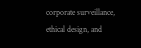corporate surveillance, ethical design, and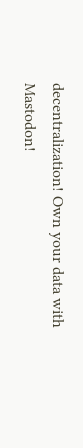decentralization! Own your data with Mastodon!